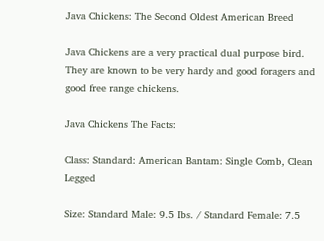Java Chickens: The Second Oldest American Breed

Java Chickens are a very practical dual purpose bird. They are known to be very hardy and good foragers and good free range chickens.

Java Chickens The Facts:

Class: Standard: American Bantam: Single Comb, Clean Legged

Size: Standard Male: 9.5 Ibs. / Standard Female: 7.5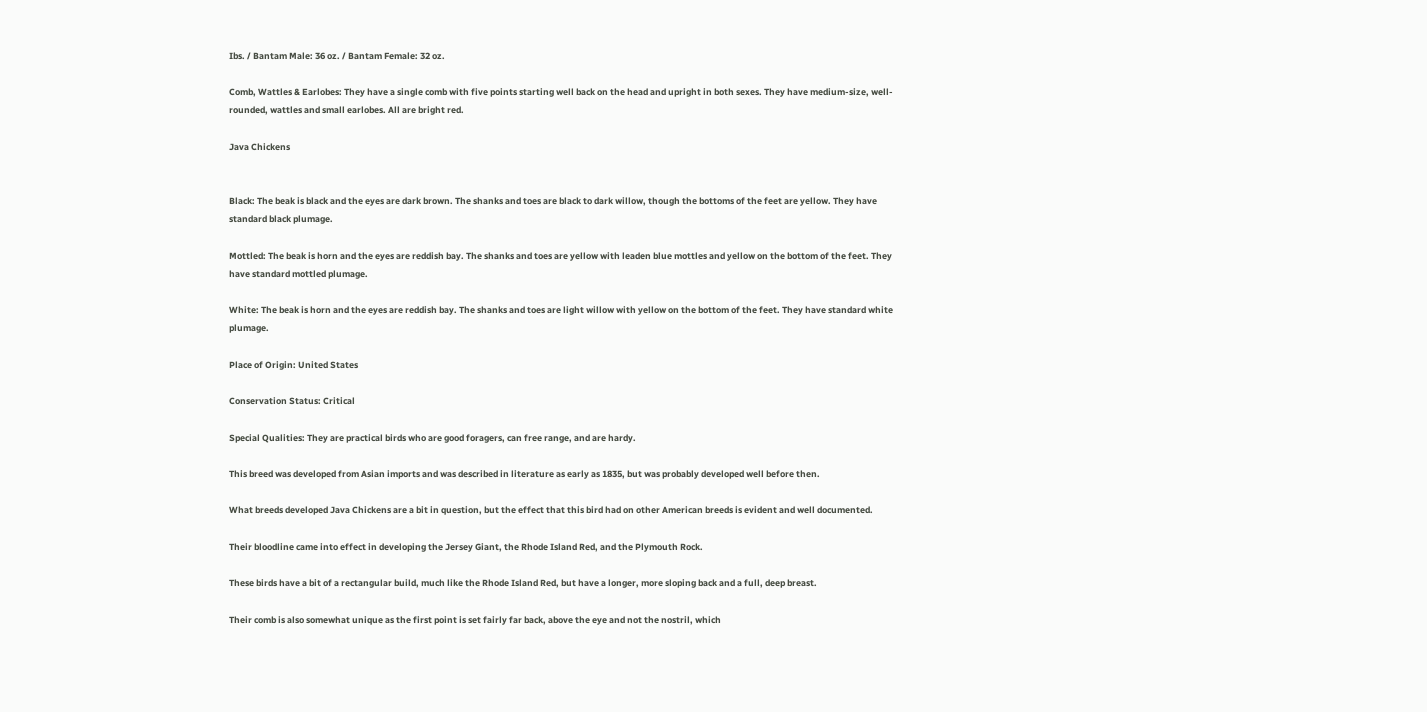Ibs. / Bantam Male: 36 oz. / Bantam Female: 32 oz.

Comb, Wattles & Earlobes: They have a single comb with five points starting well back on the head and upright in both sexes. They have medium-size, well-rounded, wattles and small earlobes. All are bright red.

Java Chickens


Black: The beak is black and the eyes are dark brown. The shanks and toes are black to dark willow, though the bottoms of the feet are yellow. They have standard black plumage.

Mottled: The beak is horn and the eyes are reddish bay. The shanks and toes are yellow with leaden blue mottles and yellow on the bottom of the feet. They have standard mottled plumage.

White: The beak is horn and the eyes are reddish bay. The shanks and toes are light willow with yellow on the bottom of the feet. They have standard white plumage.

Place of Origin: United States

Conservation Status: Critical

Special Qualities: They are practical birds who are good foragers, can free range, and are hardy.

This breed was developed from Asian imports and was described in literature as early as 1835, but was probably developed well before then.

What breeds developed Java Chickens are a bit in question, but the effect that this bird had on other American breeds is evident and well documented.

Their bloodline came into effect in developing the Jersey Giant, the Rhode Island Red, and the Plymouth Rock.

These birds have a bit of a rectangular build, much like the Rhode Island Red, but have a longer, more sloping back and a full, deep breast.

Their comb is also somewhat unique as the first point is set fairly far back, above the eye and not the nostril, which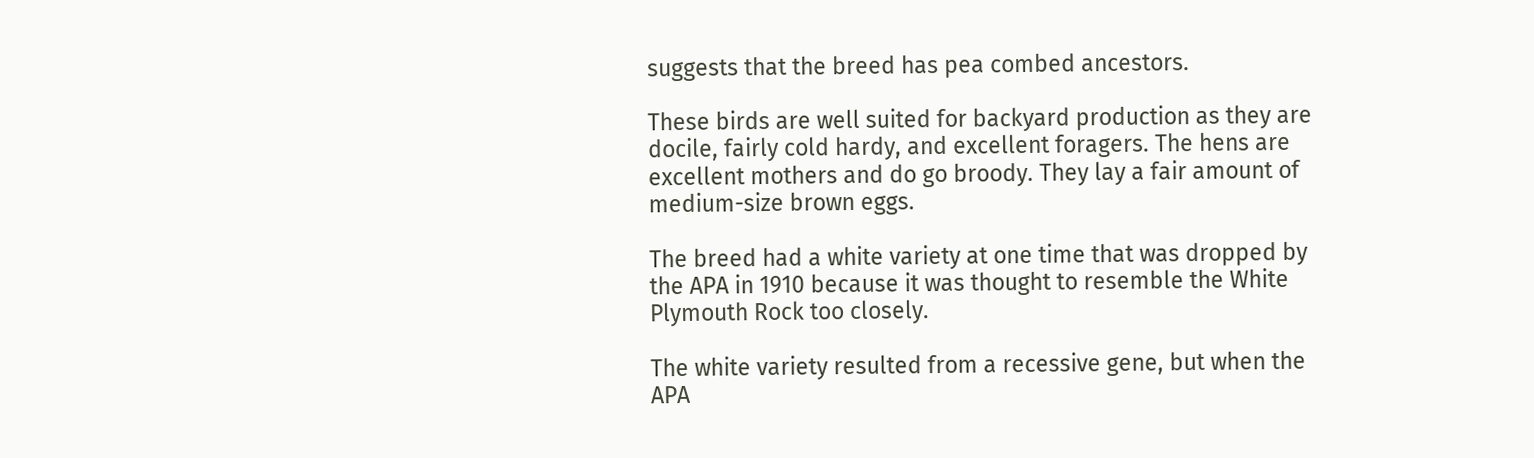suggests that the breed has pea combed ancestors.

These birds are well suited for backyard production as they are docile, fairly cold hardy, and excellent foragers. The hens are excellent mothers and do go broody. They lay a fair amount of medium-size brown eggs.

The breed had a white variety at one time that was dropped by the APA in 1910 because it was thought to resemble the White Plymouth Rock too closely.

The white variety resulted from a recessive gene, but when the APA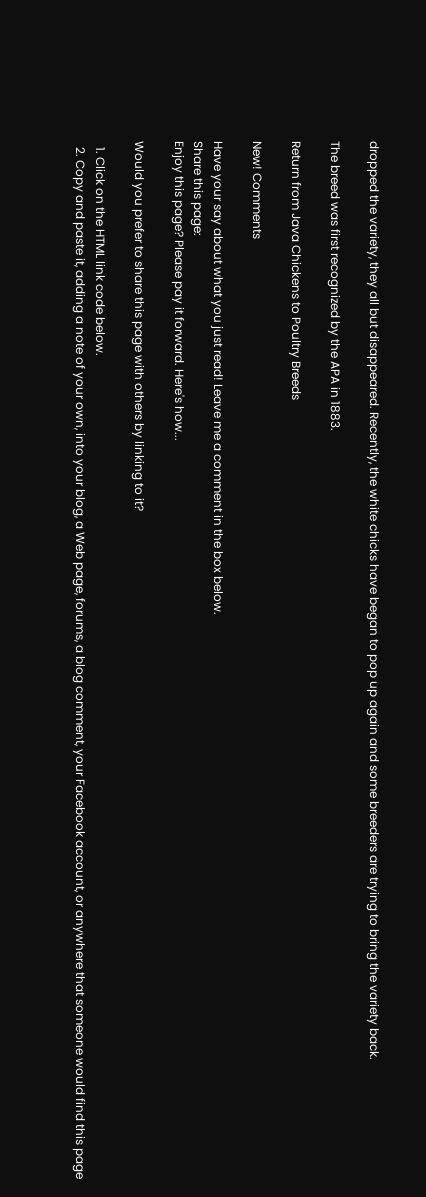dropped the variety, they all but disappeared. Recently, the white chicks have began to pop up again and some breeders are trying to bring the variety back.

The breed was first recognized by the APA in 1883.

Return from Java Chickens to Poultry Breeds

New! Comments

Have your say about what you just read! Leave me a comment in the box below.
Share this page:
Enjoy this page? Please pay it forward. Here's how...

Would you prefer to share this page with others by linking to it?

  1. Click on the HTML link code below.
  2. Copy and paste it, adding a note of your own, into your blog, a Web page, forums, a blog comment, your Facebook account, or anywhere that someone would find this page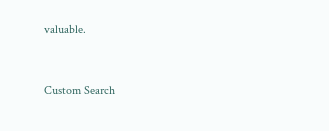valuable.


Custom Search